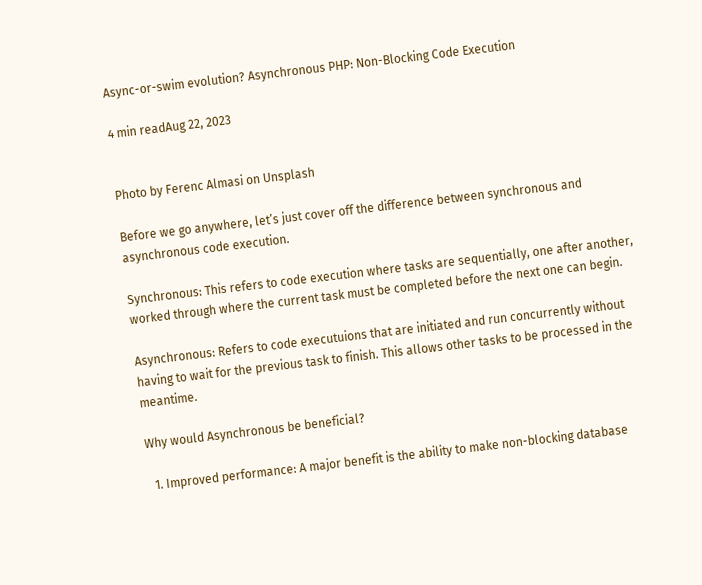Async-or-swim evolution? Asynchronous PHP: Non-Blocking Code Execution

4 min readAug 22, 2023


Photo by Ferenc Almasi on Unsplash

Before we go anywhere, let’s just cover off the difference between synchronous and asynchronous code execution.

Synchronous: This refers to code execution where tasks are sequentially, one after another, worked through where the current task must be completed before the next one can begin.

Asynchronous: Refers to code executuions that are initiated and run concurrently without having to wait for the previous task to finish. This allows other tasks to be processed in the meantime.

Why would Asynchronous be beneficial?

  1. Improved performance: A major benefit is the ability to make non-blocking database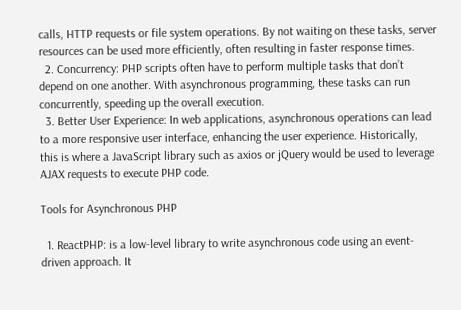calls, HTTP requests or file system operations. By not waiting on these tasks, server resources can be used more efficiently, often resulting in faster response times.
  2. Concurrency: PHP scripts often have to perform multiple tasks that don’t depend on one another. With asynchronous programming, these tasks can run concurrently, speeding up the overall execution.
  3. Better User Experience: In web applications, asynchronous operations can lead to a more responsive user interface, enhancing the user experience. Historically, this is where a JavaScript library such as axios or jQuery would be used to leverage AJAX requests to execute PHP code.

Tools for Asynchronous PHP

  1. ReactPHP: is a low-level library to write asynchronous code using an event-driven approach. It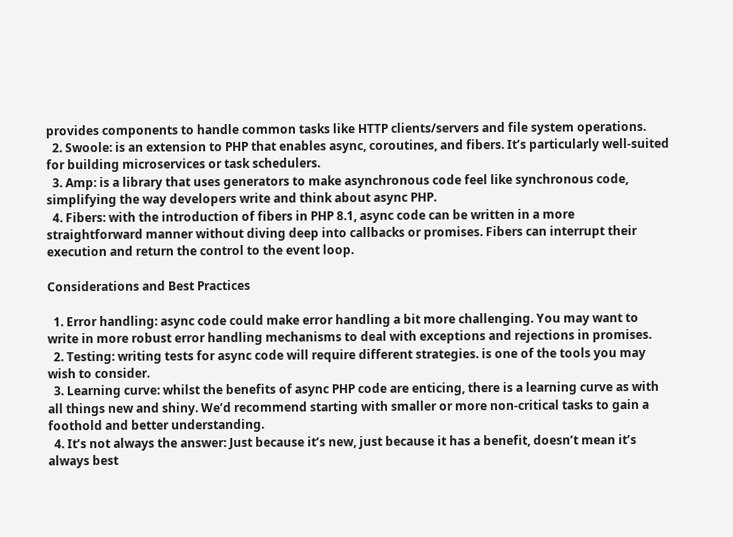provides components to handle common tasks like HTTP clients/servers and file system operations.
  2. Swoole: is an extension to PHP that enables async, coroutines, and fibers. It’s particularly well-suited for building microservices or task schedulers.
  3. Amp: is a library that uses generators to make asynchronous code feel like synchronous code, simplifying the way developers write and think about async PHP.
  4. Fibers: with the introduction of fibers in PHP 8.1, async code can be written in a more straightforward manner without diving deep into callbacks or promises. Fibers can interrupt their execution and return the control to the event loop.

Considerations and Best Practices

  1. Error handling: async code could make error handling a bit more challenging. You may want to write in more robust error handling mechanisms to deal with exceptions and rejections in promises.
  2. Testing: writing tests for async code will require different strategies. is one of the tools you may wish to consider.
  3. Learning curve: whilst the benefits of async PHP code are enticing, there is a learning curve as with all things new and shiny. We’d recommend starting with smaller or more non-critical tasks to gain a foothold and better understanding.
  4. It’s not always the answer: Just because it’s new, just because it has a benefit, doesn’t mean it’s always best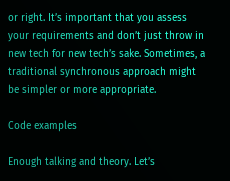or right. It’s important that you assess your requirements and don’t just throw in new tech for new tech’s sake. Sometimes, a traditional synchronous approach might be simpler or more appropriate.

Code examples

Enough talking and theory. Let’s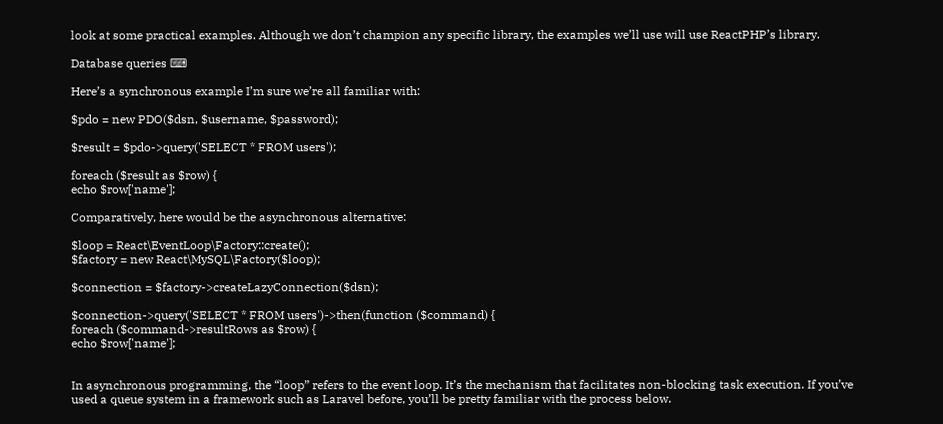look at some practical examples. Although we don’t champion any specific library, the examples we’ll use will use ReactPHP’s library.

Database queries ⌨

Here’s a synchronous example I’m sure we’re all familiar with:

$pdo = new PDO($dsn, $username, $password);

$result = $pdo->query('SELECT * FROM users');

foreach ($result as $row) {
echo $row['name'];

Comparatively, here would be the asynchronous alternative:

$loop = React\EventLoop\Factory::create();
$factory = new React\MySQL\Factory($loop);

$connection = $factory->createLazyConnection($dsn);

$connection->query('SELECT * FROM users')->then(function ($command) {
foreach ($command->resultRows as $row) {
echo $row['name'];


In asynchronous programming, the “loop” refers to the event loop. It’s the mechanism that facilitates non-blocking task execution. If you’ve used a queue system in a framework such as Laravel before, you’ll be pretty familiar with the process below.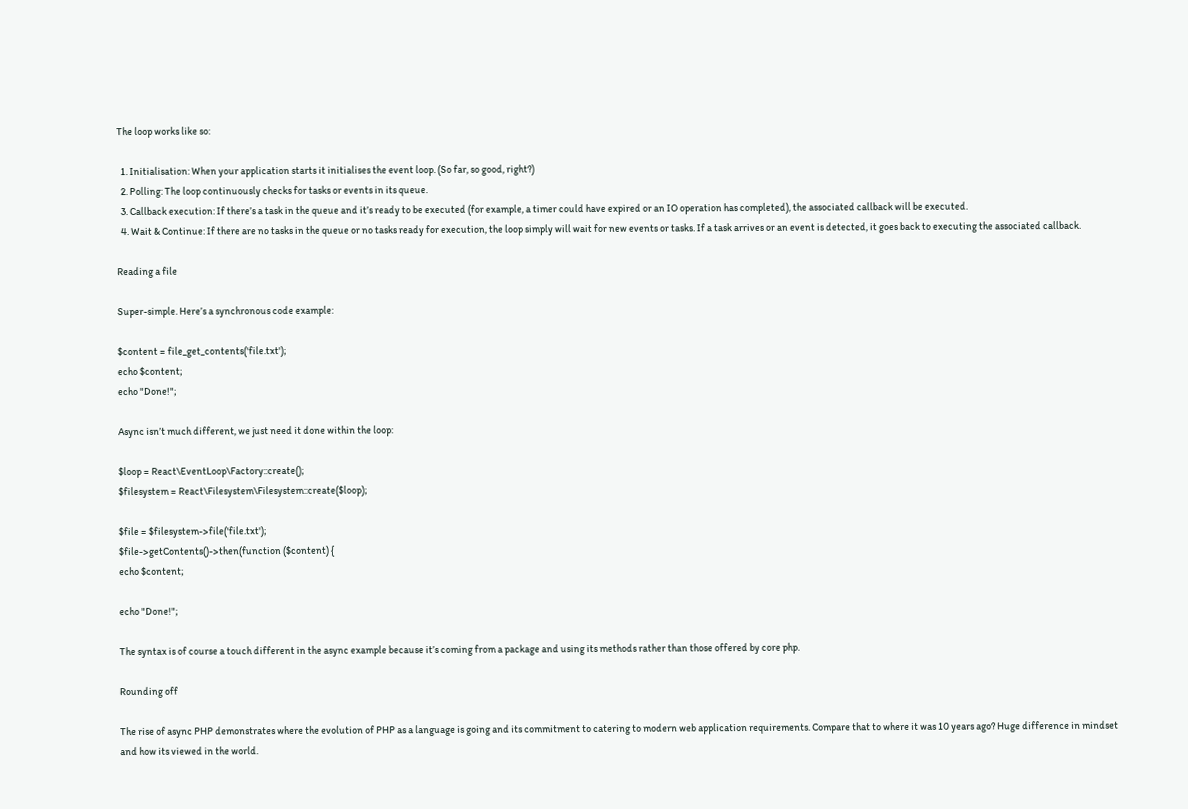The loop works like so:

  1. Initialisation: When your application starts it initialises the event loop. (So far, so good, right?)
  2. Polling: The loop continuously checks for tasks or events in its queue.
  3. Callback execution: If there’s a task in the queue and it’s ready to be executed (for example, a timer could have expired or an IO operation has completed), the associated callback will be executed.
  4. Wait & Continue: If there are no tasks in the queue or no tasks ready for execution, the loop simply will wait for new events or tasks. If a task arrives or an event is detected, it goes back to executing the associated callback.

Reading a file

Super-simple. Here’s a synchronous code example:

$content = file_get_contents('file.txt');
echo $content;
echo "Done!";

Async isn’t much different, we just need it done within the loop:

$loop = React\EventLoop\Factory::create();
$filesystem = React\Filesystem\Filesystem::create($loop);

$file = $filesystem->file('file.txt');
$file->getContents()->then(function ($content) {
echo $content;

echo "Done!";

The syntax is of course a touch different in the async example because it’s coming from a package and using its methods rather than those offered by core php.

Rounding off

The rise of async PHP demonstrates where the evolution of PHP as a language is going and its commitment to catering to modern web application requirements. Compare that to where it was 10 years ago? Huge difference in mindset and how its viewed in the world.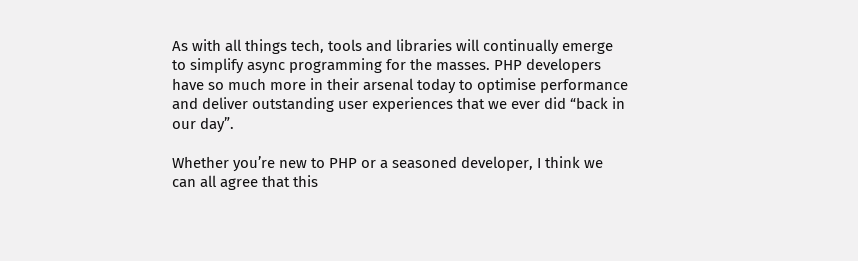As with all things tech, tools and libraries will continually emerge to simplify async programming for the masses. PHP developers have so much more in their arsenal today to optimise performance and deliver outstanding user experiences that we ever did “back in our day”.

Whether you’re new to PHP or a seasoned developer, I think we can all agree that this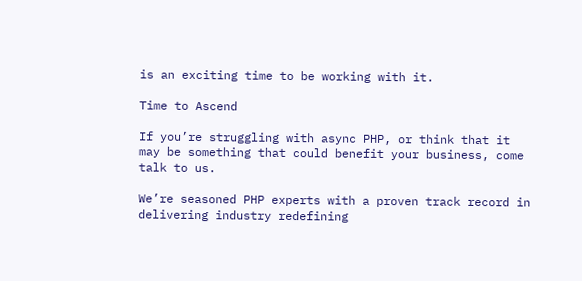is an exciting time to be working with it.

Time to Ascend

If you’re struggling with async PHP, or think that it may be something that could benefit your business, come talk to us.

We’re seasoned PHP experts with a proven track record in delivering industry redefining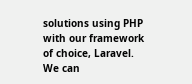solutions using PHP with our framework of choice, Laravel. We can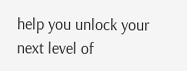help you unlock your next level of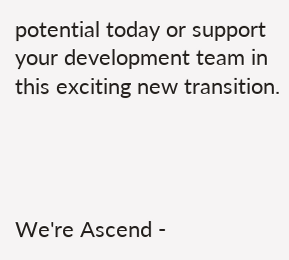potential today or support your development team in this exciting new transition.




We're Ascend -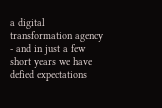a digital transformation agency - and in just a few short years we have defied expectations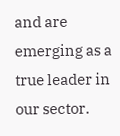and are emerging as a true leader in our sector.